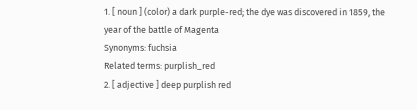1. [ noun ] (color) a dark purple-red; the dye was discovered in 1859, the year of the battle of Magenta
Synonyms: fuchsia
Related terms: purplish_red
2. [ adjective ] deep purplish red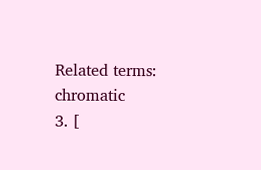Related terms: chromatic
3. [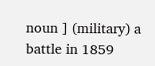noun ] (military) a battle in 1859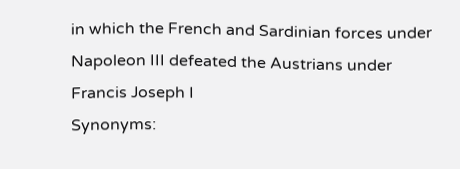in which the French and Sardinian forces under Napoleon III defeated the Austrians under Francis Joseph I
Synonyms: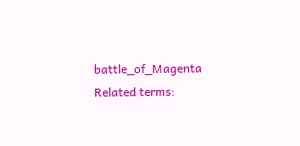battle_of_Magenta
Related terms: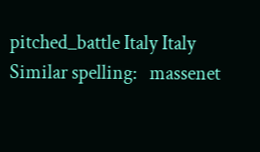pitched_battle Italy Italy
Similar spelling:   massenet